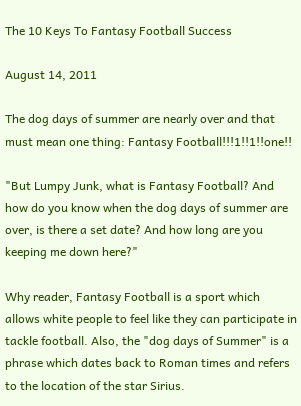The 10 Keys To Fantasy Football Success

August 14, 2011

The dog days of summer are nearly over and that must mean one thing: Fantasy Football!!!1!!1!!one!!

"But Lumpy Junk, what is Fantasy Football? And how do you know when the dog days of summer are over, is there a set date? And how long are you keeping me down here?"

Why reader, Fantasy Football is a sport which allows white people to feel like they can participate in tackle football. Also, the "dog days of Summer" is a phrase which dates back to Roman times and refers to the location of the star Sirius.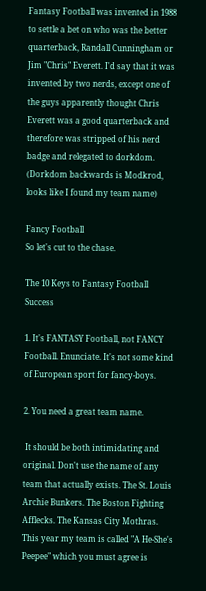Fantasy Football was invented in 1988 to settle a bet on who was the better quarterback, Randall Cunningham or Jim "Chris" Everett. I'd say that it was invented by two nerds, except one of the guys apparently thought Chris Everett was a good quarterback and therefore was stripped of his nerd badge and relegated to dorkdom. (Dorkdom backwards is Modkrod, looks like I found my team name)

Fancy Football
So let's cut to the chase.

The 10 Keys to Fantasy Football Success

1. It's FANTASY Football, not FANCY Football. Enunciate. It's not some kind of European sport for fancy-boys.

2. You need a great team name.

 It should be both intimidating and original. Don't use the name of any team that actually exists. The St. Louis Archie Bunkers. The Boston Fighting Afflecks. The Kansas City Mothras. This year my team is called "A He-She's Peepee" which you must agree is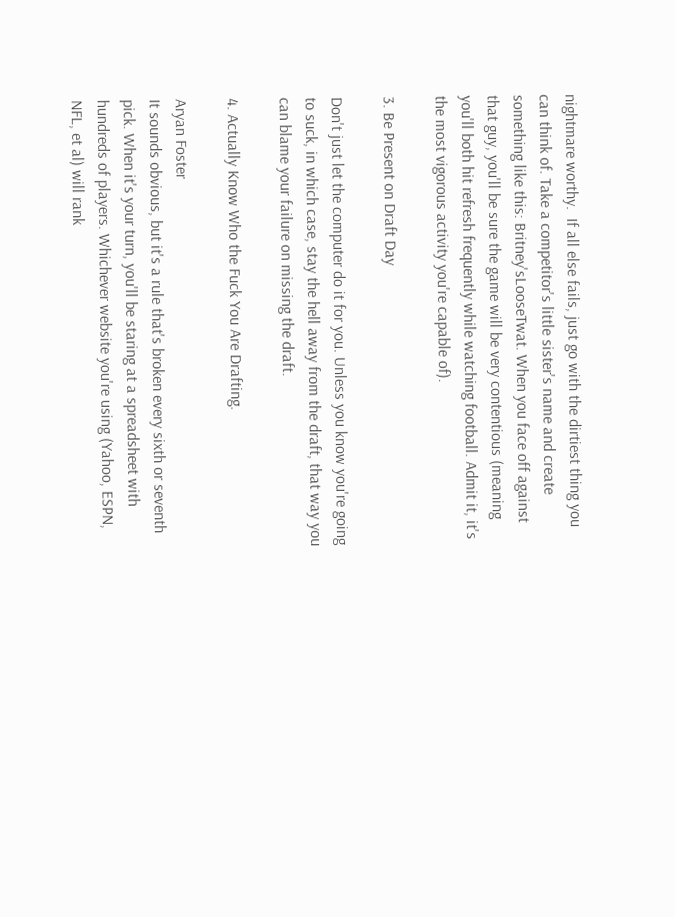nightmare worthy.  If all else fails, just go with the dirtiest thing you can think of. Take a competitor's little sister's name and create something like this: Britney'sLooseTwat. When you face off against that guy, you'll be sure the game will be very contentious (meaning you'll both hit refresh frequently while watching football. Admit it, it's the most vigorous activity you're capable of).

3. Be Present on Draft Day

Don't just let the computer do it for you. Unless you know you're going to suck, in which case, stay the hell away from the draft, that way you can blame your failure on missing the draft.

4. Actually Know Who the Fuck You Are Drafting.

Aryan Foster
It sounds obvious, but it's a rule that's broken every sixth or seventh pick. When it's your turn, you'll be staring at a spreadsheet with hundreds of players. Whichever website you're using (Yahoo, ESPN, NFL, et al) will rank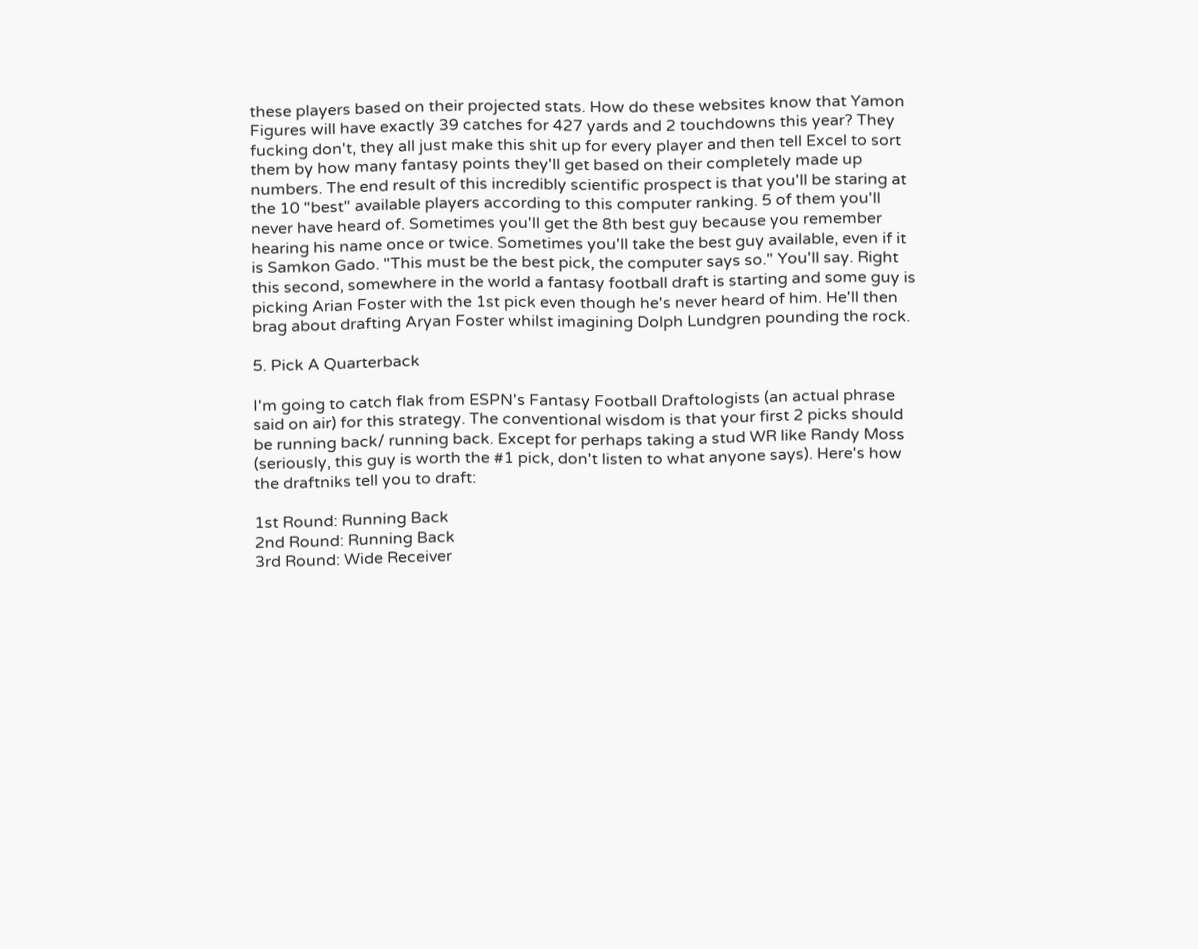these players based on their projected stats. How do these websites know that Yamon Figures will have exactly 39 catches for 427 yards and 2 touchdowns this year? They fucking don't, they all just make this shit up for every player and then tell Excel to sort them by how many fantasy points they'll get based on their completely made up numbers. The end result of this incredibly scientific prospect is that you'll be staring at the 10 "best" available players according to this computer ranking. 5 of them you'll never have heard of. Sometimes you'll get the 8th best guy because you remember hearing his name once or twice. Sometimes you'll take the best guy available, even if it is Samkon Gado. "This must be the best pick, the computer says so." You'll say. Right this second, somewhere in the world a fantasy football draft is starting and some guy is picking Arian Foster with the 1st pick even though he's never heard of him. He'll then brag about drafting Aryan Foster whilst imagining Dolph Lundgren pounding the rock.

5. Pick A Quarterback

I'm going to catch flak from ESPN's Fantasy Football Draftologists (an actual phrase said on air) for this strategy. The conventional wisdom is that your first 2 picks should be running back/ running back. Except for perhaps taking a stud WR like Randy Moss (seriously, this guy is worth the #1 pick, don't listen to what anyone says). Here's how the draftniks tell you to draft:

1st Round: Running Back
2nd Round: Running Back
3rd Round: Wide Receiver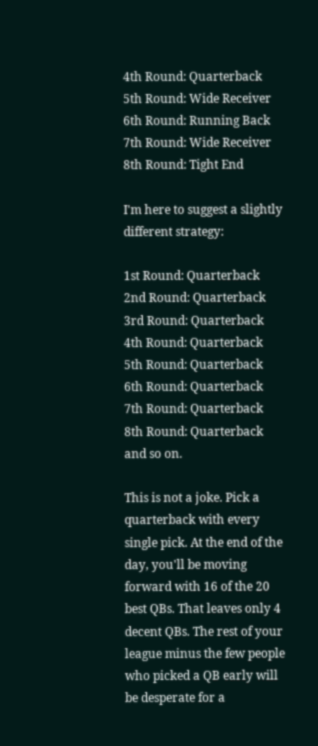4th Round: Quarterback
5th Round: Wide Receiver
6th Round: Running Back
7th Round: Wide Receiver
8th Round: Tight End

I'm here to suggest a slightly different strategy:

1st Round: Quarterback
2nd Round: Quarterback
3rd Round: Quarterback
4th Round: Quarterback
5th Round: Quarterback
6th Round: Quarterback
7th Round: Quarterback
8th Round: Quarterback
and so on.

This is not a joke. Pick a quarterback with every single pick. At the end of the day, you'll be moving forward with 16 of the 20 best QBs. That leaves only 4 decent QBs. The rest of your league minus the few people who picked a QB early will be desperate for a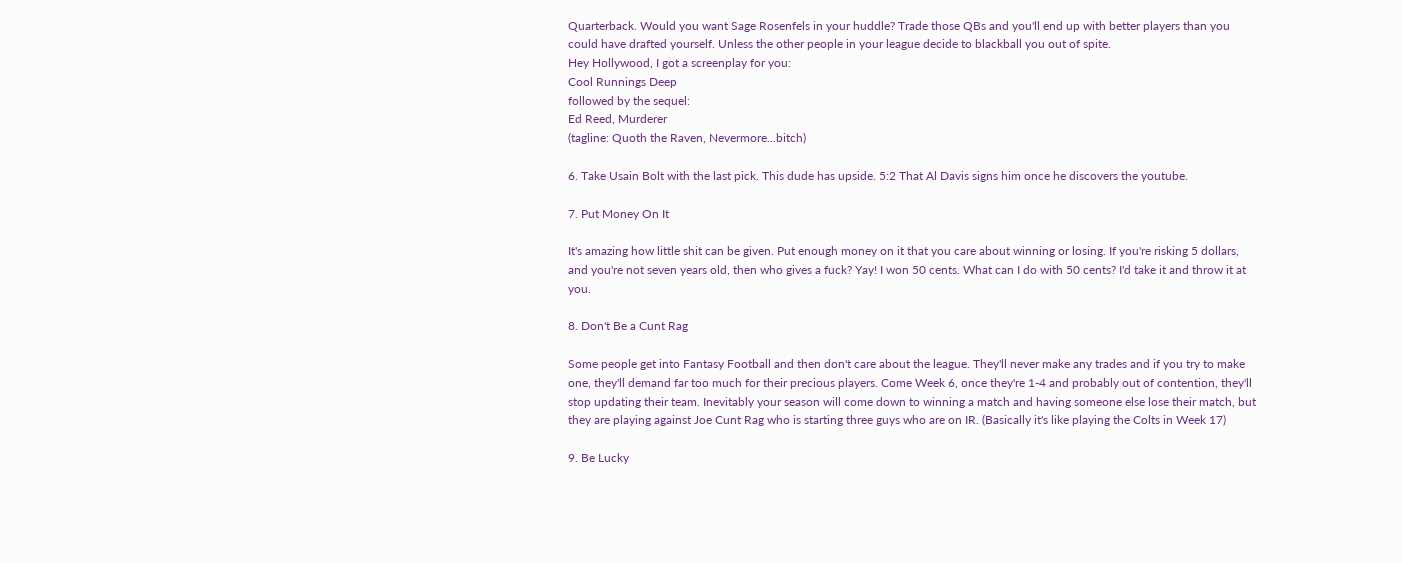Quarterback. Would you want Sage Rosenfels in your huddle? Trade those QBs and you'll end up with better players than you could have drafted yourself. Unless the other people in your league decide to blackball you out of spite.
Hey Hollywood, I got a screenplay for you:
Cool Runnings Deep
followed by the sequel:
Ed Reed, Murderer
(tagline: Quoth the Raven, Nevermore...bitch)

6. Take Usain Bolt with the last pick. This dude has upside. 5:2 That Al Davis signs him once he discovers the youtube.

7. Put Money On It

It's amazing how little shit can be given. Put enough money on it that you care about winning or losing. If you're risking 5 dollars, and you're not seven years old, then who gives a fuck? Yay! I won 50 cents. What can I do with 50 cents? I'd take it and throw it at you.

8. Don't Be a Cunt Rag

Some people get into Fantasy Football and then don't care about the league. They'll never make any trades and if you try to make one, they'll demand far too much for their precious players. Come Week 6, once they're 1-4 and probably out of contention, they'll stop updating their team. Inevitably your season will come down to winning a match and having someone else lose their match, but they are playing against Joe Cunt Rag who is starting three guys who are on IR. (Basically it's like playing the Colts in Week 17)

9. Be Lucky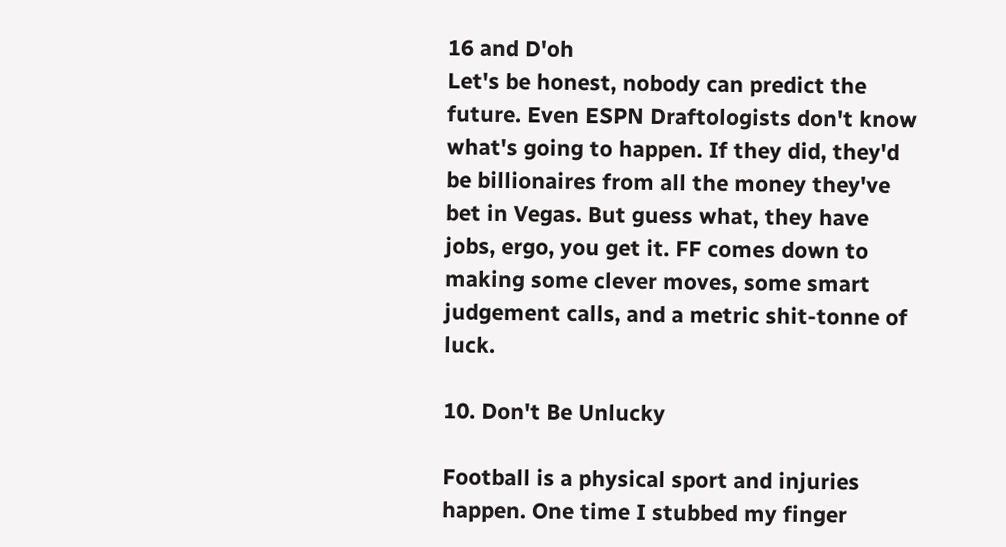16 and D'oh
Let's be honest, nobody can predict the future. Even ESPN Draftologists don't know what's going to happen. If they did, they'd be billionaires from all the money they've bet in Vegas. But guess what, they have jobs, ergo, you get it. FF comes down to making some clever moves, some smart judgement calls, and a metric shit-tonne of luck.

10. Don't Be Unlucky

Football is a physical sport and injuries happen. One time I stubbed my finger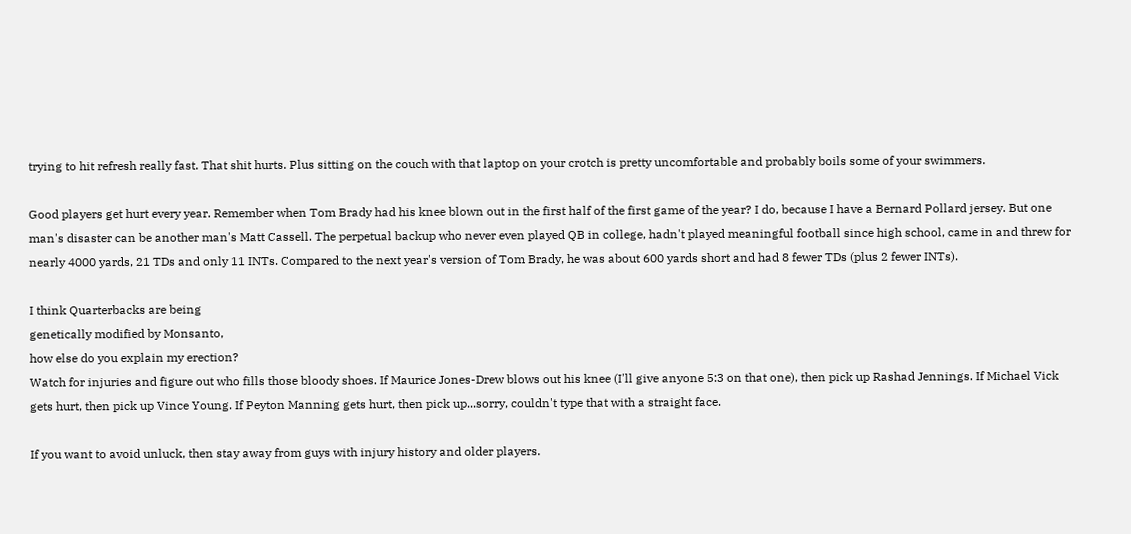trying to hit refresh really fast. That shit hurts. Plus sitting on the couch with that laptop on your crotch is pretty uncomfortable and probably boils some of your swimmers.

Good players get hurt every year. Remember when Tom Brady had his knee blown out in the first half of the first game of the year? I do, because I have a Bernard Pollard jersey. But one man's disaster can be another man's Matt Cassell. The perpetual backup who never even played QB in college, hadn't played meaningful football since high school, came in and threw for nearly 4000 yards, 21 TDs and only 11 INTs. Compared to the next year's version of Tom Brady, he was about 600 yards short and had 8 fewer TDs (plus 2 fewer INTs).

I think Quarterbacks are being
genetically modified by Monsanto,
how else do you explain my erection?
Watch for injuries and figure out who fills those bloody shoes. If Maurice Jones-Drew blows out his knee (I'll give anyone 5:3 on that one), then pick up Rashad Jennings. If Michael Vick gets hurt, then pick up Vince Young. If Peyton Manning gets hurt, then pick up...sorry, couldn't type that with a straight face.

If you want to avoid unluck, then stay away from guys with injury history and older players.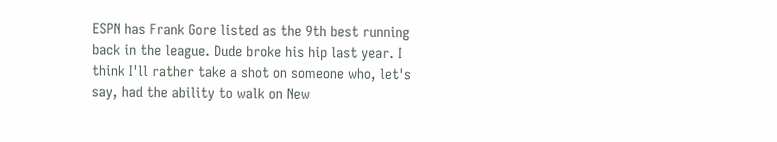ESPN has Frank Gore listed as the 9th best running back in the league. Dude broke his hip last year. I think I'll rather take a shot on someone who, let's say, had the ability to walk on New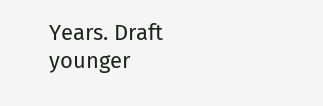Years. Draft younger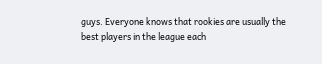guys. Everyone knows that rookies are usually the best players in the league each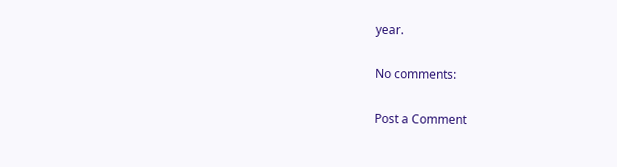year.

No comments:

Post a Comment